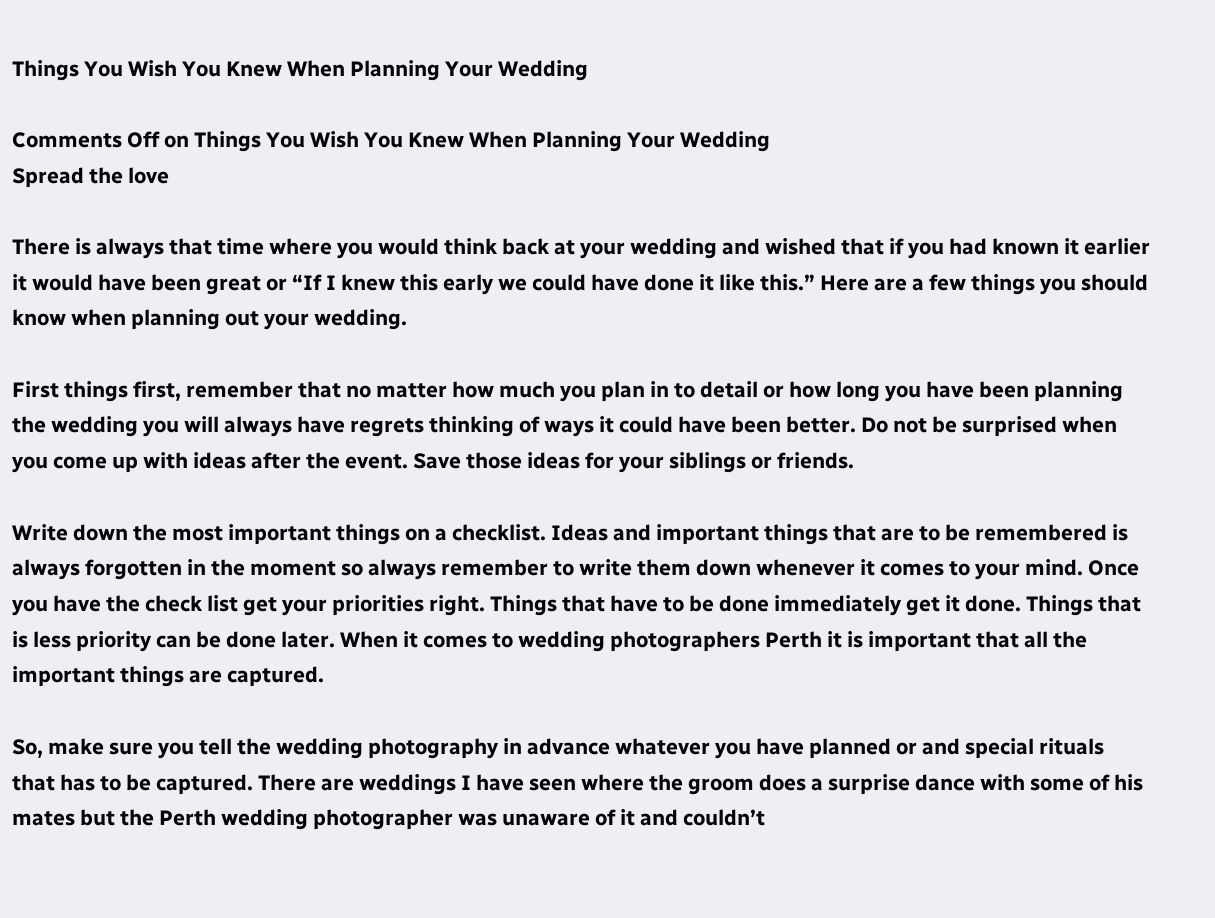Things You Wish You Knew When Planning Your Wedding

Comments Off on Things You Wish You Knew When Planning Your Wedding
Spread the love

There is always that time where you would think back at your wedding and wished that if you had known it earlier it would have been great or “If I knew this early we could have done it like this.” Here are a few things you should know when planning out your wedding.

First things first, remember that no matter how much you plan in to detail or how long you have been planning the wedding you will always have regrets thinking of ways it could have been better. Do not be surprised when you come up with ideas after the event. Save those ideas for your siblings or friends.

Write down the most important things on a checklist. Ideas and important things that are to be remembered is always forgotten in the moment so always remember to write them down whenever it comes to your mind. Once you have the check list get your priorities right. Things that have to be done immediately get it done. Things that is less priority can be done later. When it comes to wedding photographers Perth it is important that all the important things are captured.

So, make sure you tell the wedding photography in advance whatever you have planned or and special rituals that has to be captured. There are weddings I have seen where the groom does a surprise dance with some of his mates but the Perth wedding photographer was unaware of it and couldn’t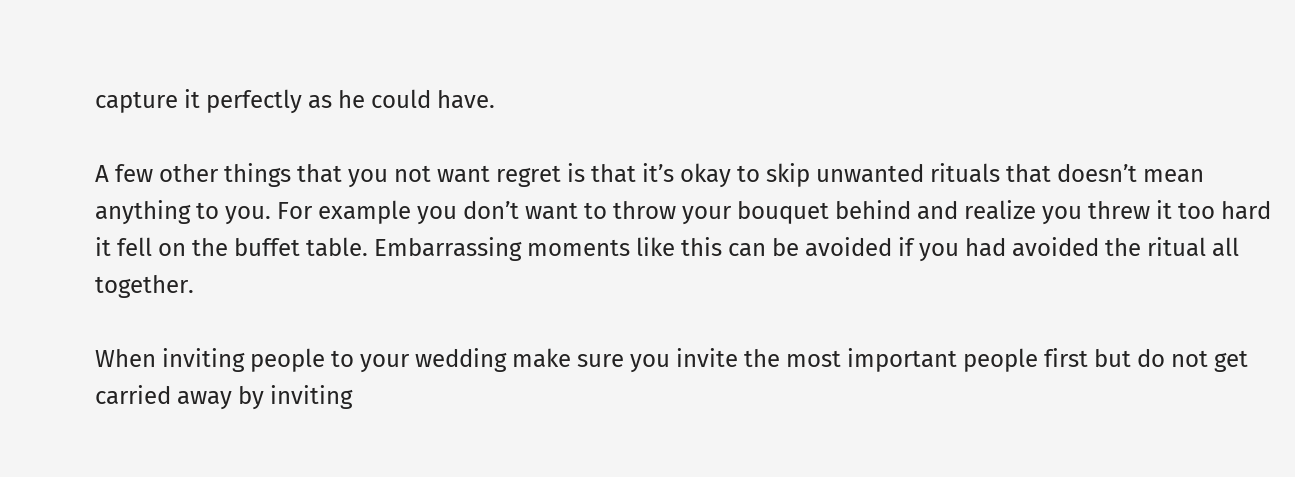capture it perfectly as he could have.

A few other things that you not want regret is that it’s okay to skip unwanted rituals that doesn’t mean anything to you. For example you don’t want to throw your bouquet behind and realize you threw it too hard it fell on the buffet table. Embarrassing moments like this can be avoided if you had avoided the ritual all together.

When inviting people to your wedding make sure you invite the most important people first but do not get carried away by inviting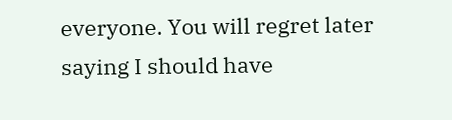everyone. You will regret later saying I should have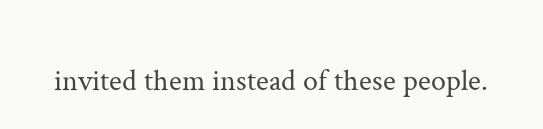invited them instead of these people.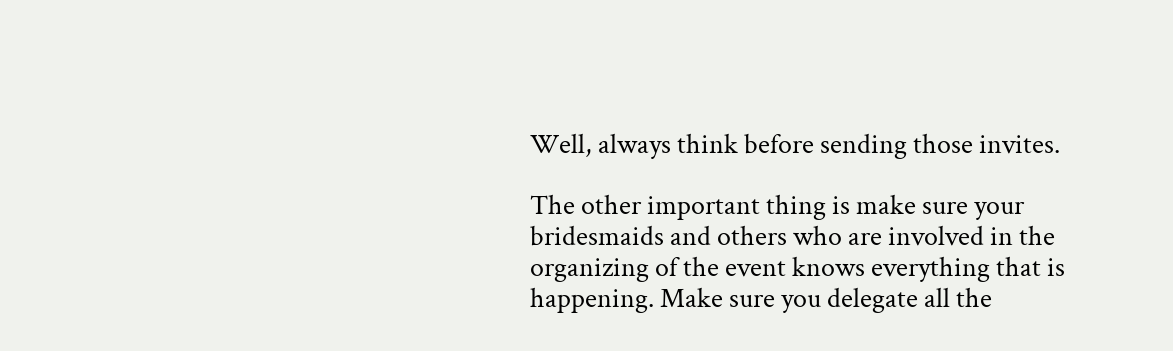Well, always think before sending those invites.

The other important thing is make sure your bridesmaids and others who are involved in the organizing of the event knows everything that is happening. Make sure you delegate all the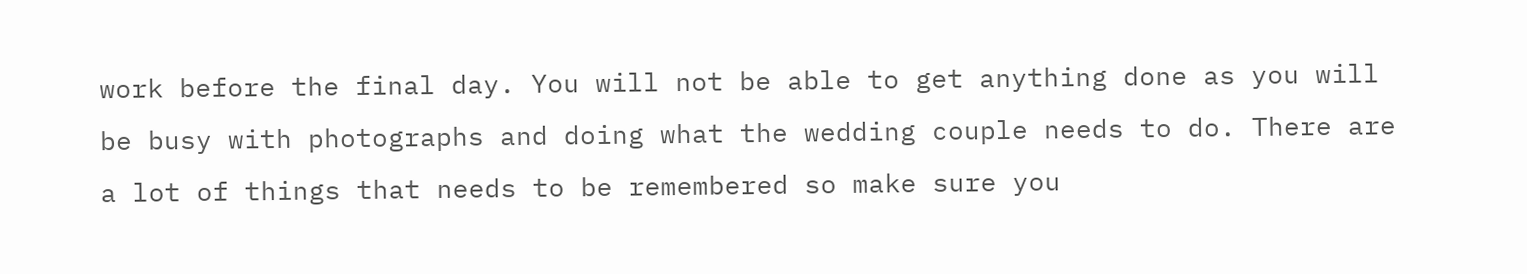work before the final day. You will not be able to get anything done as you will be busy with photographs and doing what the wedding couple needs to do. There are a lot of things that needs to be remembered so make sure you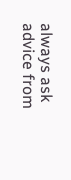always ask advice from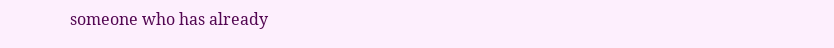someone who has already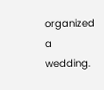organized a wedding.